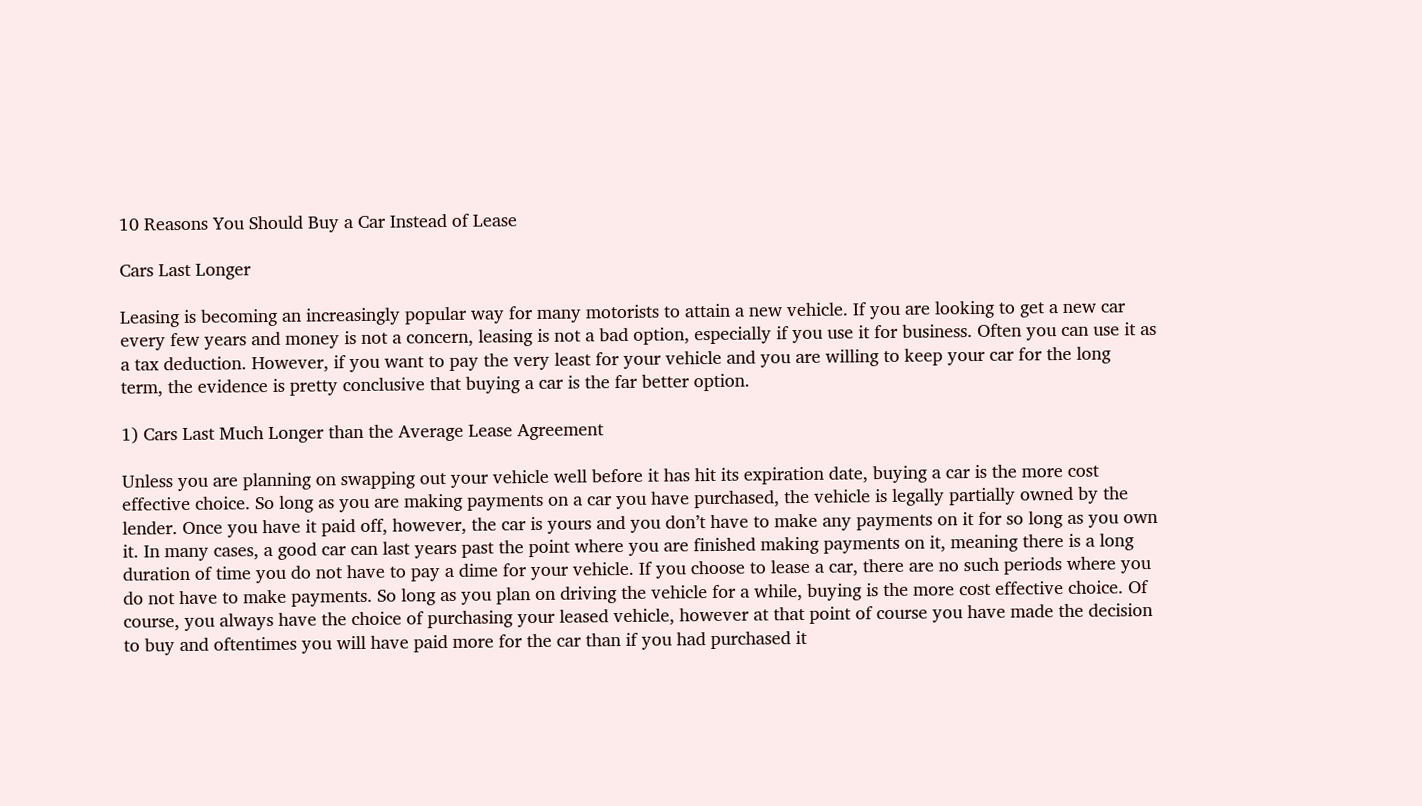10 Reasons You Should Buy a Car Instead of Lease

Cars Last Longer

Leasing is becoming an increasingly popular way for many motorists to attain a new vehicle. If you are looking to get a new car every few years and money is not a concern, leasing is not a bad option, especially if you use it for business. Often you can use it as a tax deduction. However, if you want to pay the very least for your vehicle and you are willing to keep your car for the long term, the evidence is pretty conclusive that buying a car is the far better option.

1) Cars Last Much Longer than the Average Lease Agreement

Unless you are planning on swapping out your vehicle well before it has hit its expiration date, buying a car is the more cost effective choice. So long as you are making payments on a car you have purchased, the vehicle is legally partially owned by the lender. Once you have it paid off, however, the car is yours and you don’t have to make any payments on it for so long as you own it. In many cases, a good car can last years past the point where you are finished making payments on it, meaning there is a long duration of time you do not have to pay a dime for your vehicle. If you choose to lease a car, there are no such periods where you do not have to make payments. So long as you plan on driving the vehicle for a while, buying is the more cost effective choice. Of course, you always have the choice of purchasing your leased vehicle, however at that point of course you have made the decision to buy and oftentimes you will have paid more for the car than if you had purchased it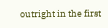outright in the first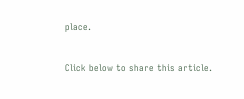place.


Click below to share this article.